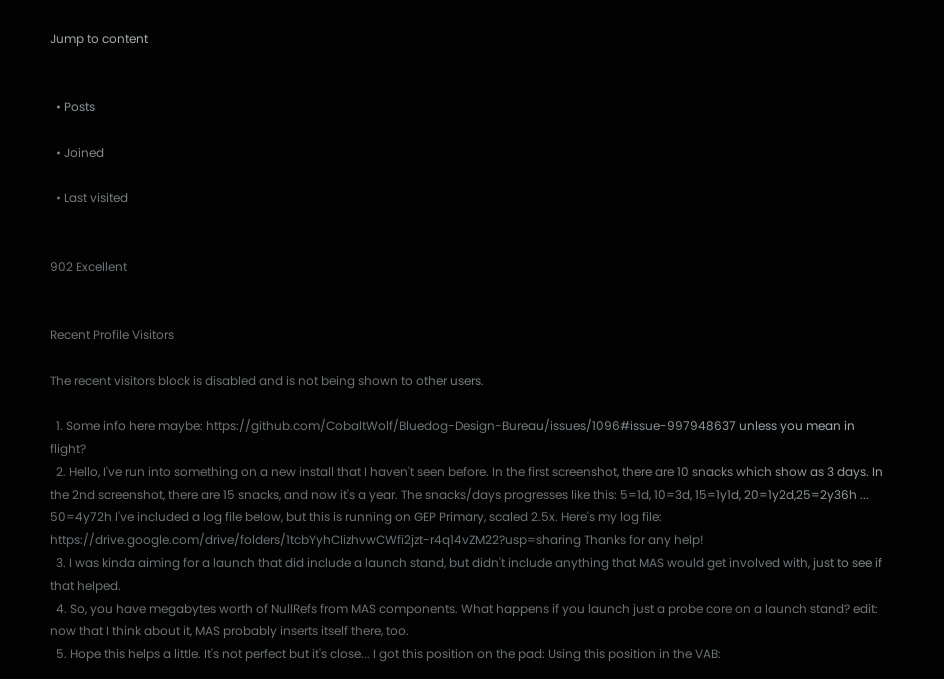Jump to content


  • Posts

  • Joined

  • Last visited


902 Excellent


Recent Profile Visitors

The recent visitors block is disabled and is not being shown to other users.

  1. Some info here maybe: https://github.com/CobaltWolf/Bluedog-Design-Bureau/issues/1096#issue-997948637 unless you mean in flight?
  2. Hello, I've run into something on a new install that I haven't seen before. In the first screenshot, there are 10 snacks which show as 3 days. In the 2nd screenshot, there are 15 snacks, and now it's a year. The snacks/days progresses like this: 5=1d, 10=3d, 15=1y1d, 20=1y2d,25=2y36h ... 50=4y72h I've included a log file below, but this is running on GEP Primary, scaled 2.5x. Here's my log file: https://drive.google.com/drive/folders/1tcbYyhCIizhvwCWfi2jzt-r4q14vZM22?usp=sharing Thanks for any help!
  3. I was kinda aiming for a launch that did include a launch stand, but didn't include anything that MAS would get involved with, just to see if that helped.
  4. So, you have megabytes worth of NullRefs from MAS components. What happens if you launch just a probe core on a launch stand? edit: now that I think about it, MAS probably inserts itself there, too.
  5. Hope this helps a little. It's not perfect but it's close... I got this position on the pad: Using this position in the VAB: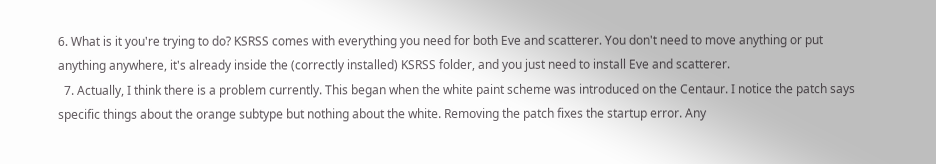6. What is it you're trying to do? KSRSS comes with everything you need for both Eve and scatterer. You don't need to move anything or put anything anywhere, it's already inside the (correctly installed) KSRSS folder, and you just need to install Eve and scatterer.
  7. Actually, I think there is a problem currently. This began when the white paint scheme was introduced on the Centaur. I notice the patch says specific things about the orange subtype but nothing about the white. Removing the patch fixes the startup error. Any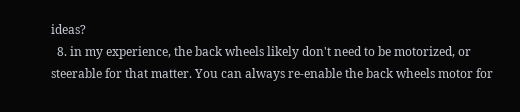ideas?
  8. in my experience, the back wheels likely don't need to be motorized, or steerable for that matter. You can always re-enable the back wheels motor for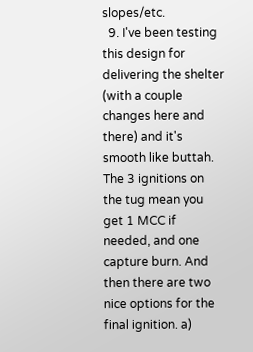slopes/etc.
  9. I've been testing this design for delivering the shelter (with a couple changes here and there) and it's smooth like buttah. The 3 ignitions on the tug mean you get 1 MCC if needed, and one capture burn. And then there are two nice options for the final ignition. a)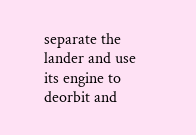separate the lander and use its engine to deorbit and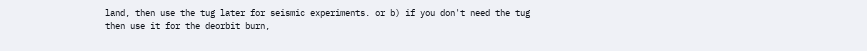land, then use the tug later for seismic experiments. or b) if you don't need the tug then use it for the deorbit burn,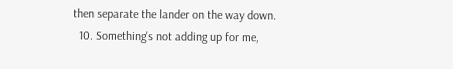then separate the lander on the way down.
  10. Something's not adding up for me,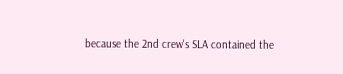because the 2nd crew's SLA contained the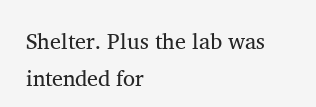Shelter. Plus the lab was intended for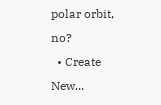polar orbit, no?
  • Create New...